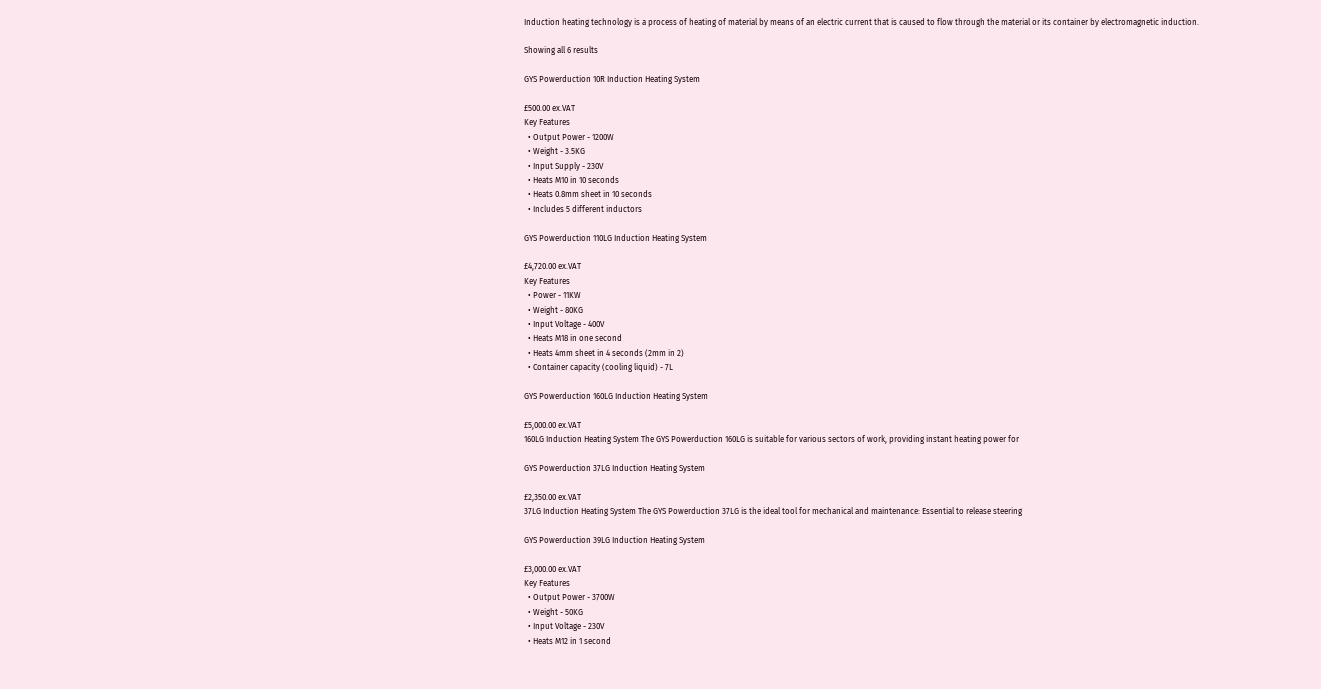Induction heating technology is a process of heating of material by means of an electric current that is caused to flow through the material or its container by electromagnetic induction.

Showing all 6 results

GYS Powerduction 10R Induction Heating System

£500.00 ex.VAT
Key Features
  • Output Power - 1200W
  • Weight - 3.5KG
  • Input Supply - 230V
  • Heats M10 in 10 seconds
  • Heats 0.8mm sheet in 10 seconds
  • Includes 5 different inductors

GYS Powerduction 110LG Induction Heating System

£4,720.00 ex.VAT
Key Features
  • Power - 11KW
  • Weight - 80KG
  • Input Voltage - 400V
  • Heats M18 in one second
  • Heats 4mm sheet in 4 seconds (2mm in 2)
  • Container capacity (cooling liquid) - 7L

GYS Powerduction 160LG Induction Heating System

£5,000.00 ex.VAT
160LG Induction Heating System The GYS Powerduction 160LG is suitable for various sectors of work, providing instant heating power for

GYS Powerduction 37LG Induction Heating System

£2,350.00 ex.VAT
37LG Induction Heating System The GYS Powerduction 37LG is the ideal tool for mechanical and maintenance: Essential to release steering

GYS Powerduction 39LG Induction Heating System

£3,000.00 ex.VAT
Key Features
  • Output Power - 3700W
  • Weight - 50KG
  • Input Voltage - 230V
  • Heats M12 in 1 second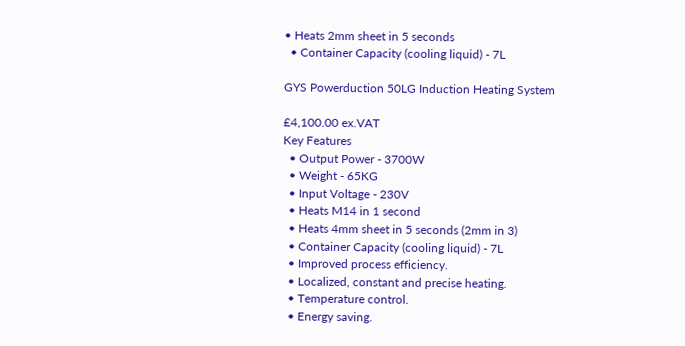• Heats 2mm sheet in 5 seconds
  • Container Capacity (cooling liquid) - 7L

GYS Powerduction 50LG Induction Heating System

£4,100.00 ex.VAT
Key Features
  • Output Power - 3700W
  • Weight - 65KG
  • Input Voltage - 230V
  • Heats M14 in 1 second
  • Heats 4mm sheet in 5 seconds (2mm in 3)
  • Container Capacity (cooling liquid) - 7L
  • Improved process efficiency.
  • Localized, constant and precise heating.
  • Temperature control.
  • Energy saving.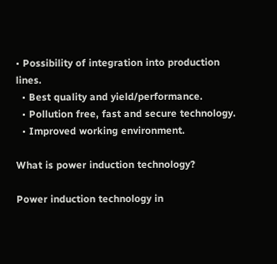• Possibility of integration into production lines.
  • Best quality and yield/performance.
  • Pollution free, fast and secure technology.
  • Improved working environment.

What is power induction technology?

Power induction technology in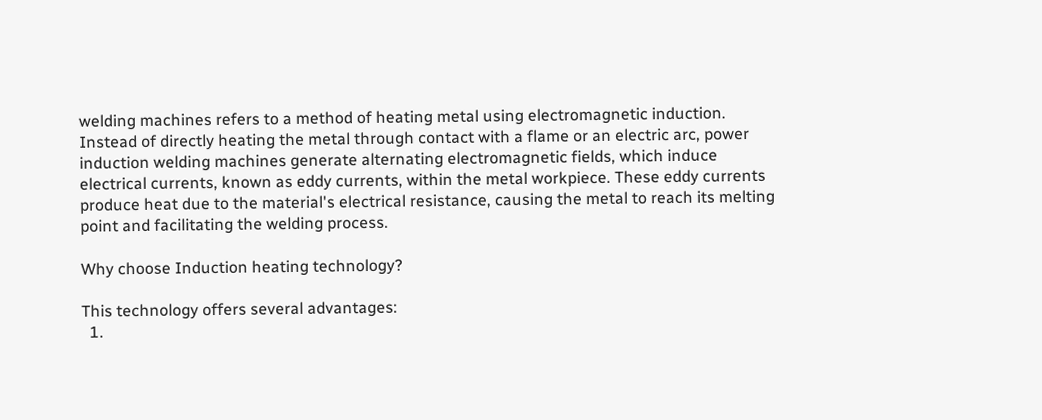welding machines refers to a method of heating metal using electromagnetic induction. Instead of directly heating the metal through contact with a flame or an electric arc, power induction welding machines generate alternating electromagnetic fields, which induce electrical currents, known as eddy currents, within the metal workpiece. These eddy currents produce heat due to the material's electrical resistance, causing the metal to reach its melting point and facilitating the welding process.

Why choose Induction heating technology?

This technology offers several advantages:
  1.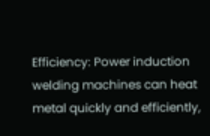Efficiency: Power induction welding machines can heat metal quickly and efficiently,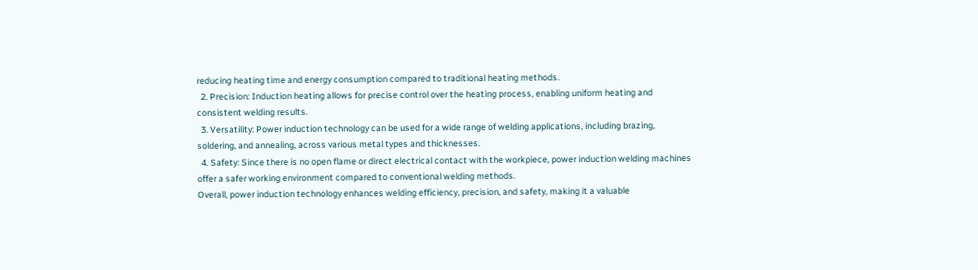reducing heating time and energy consumption compared to traditional heating methods.
  2. Precision: Induction heating allows for precise control over the heating process, enabling uniform heating and consistent welding results.
  3. Versatility: Power induction technology can be used for a wide range of welding applications, including brazing, soldering, and annealing, across various metal types and thicknesses.
  4. Safety: Since there is no open flame or direct electrical contact with the workpiece, power induction welding machines offer a safer working environment compared to conventional welding methods.
Overall, power induction technology enhances welding efficiency, precision, and safety, making it a valuable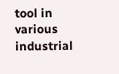tool in various industrial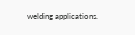welding applications.